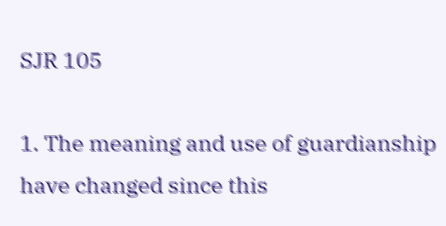SJR 105

1. The meaning and use of guardianship have changed since this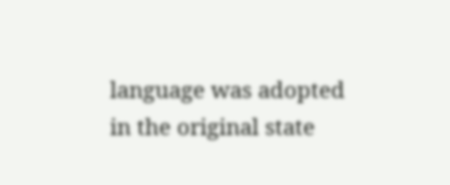language was adopted in the original state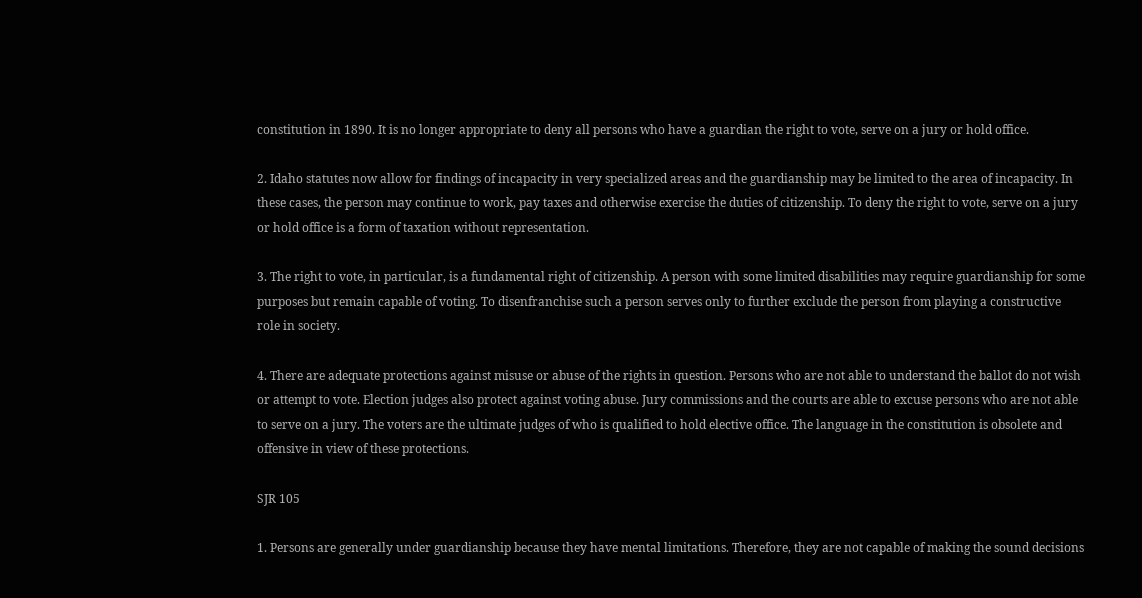constitution in 1890. It is no longer appropriate to deny all persons who have a guardian the right to vote, serve on a jury or hold office.

2. Idaho statutes now allow for findings of incapacity in very specialized areas and the guardianship may be limited to the area of incapacity. In these cases, the person may continue to work, pay taxes and otherwise exercise the duties of citizenship. To deny the right to vote, serve on a jury or hold office is a form of taxation without representation.

3. The right to vote, in particular, is a fundamental right of citizenship. A person with some limited disabilities may require guardianship for some purposes but remain capable of voting. To disenfranchise such a person serves only to further exclude the person from playing a constructive role in society.

4. There are adequate protections against misuse or abuse of the rights in question. Persons who are not able to understand the ballot do not wish or attempt to vote. Election judges also protect against voting abuse. Jury commissions and the courts are able to excuse persons who are not able to serve on a jury. The voters are the ultimate judges of who is qualified to hold elective office. The language in the constitution is obsolete and offensive in view of these protections.

SJR 105

1. Persons are generally under guardianship because they have mental limitations. Therefore, they are not capable of making the sound decisions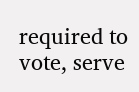required to vote, serve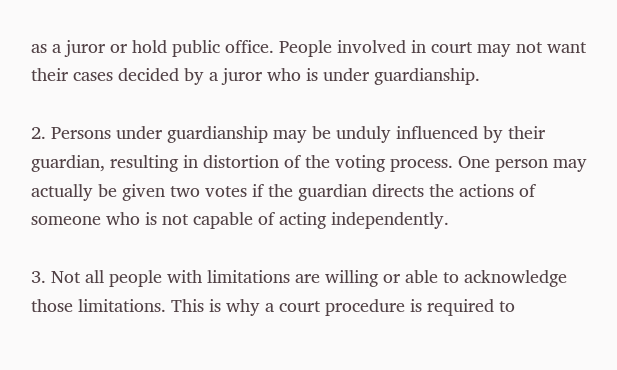as a juror or hold public office. People involved in court may not want their cases decided by a juror who is under guardianship.

2. Persons under guardianship may be unduly influenced by their guardian, resulting in distortion of the voting process. One person may actually be given two votes if the guardian directs the actions of someone who is not capable of acting independently.

3. Not all people with limitations are willing or able to acknowledge those limitations. This is why a court procedure is required to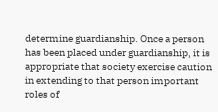determine guardianship. Once a person has been placed under guardianship, it is appropriate that society exercise caution in extending to that person important roles of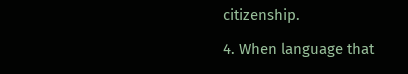citizenship.

4. When language that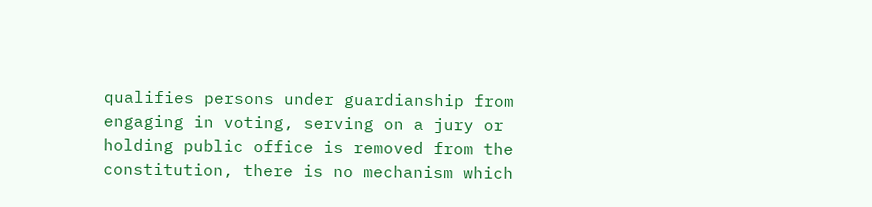qualifies persons under guardianship from engaging in voting, serving on a jury or holding public office is removed from the constitution, there is no mechanism which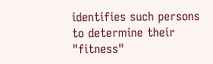identifies such persons to determine their "fitness"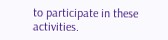to participate in these activities.